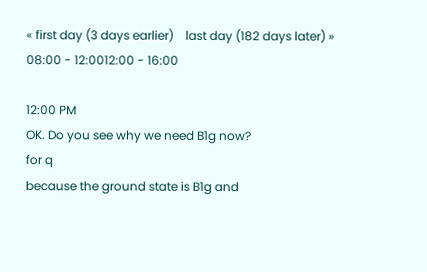« first day (3 days earlier)    last day (182 days later) »
08:00 - 12:0012:00 - 16:00

12:00 PM
OK. Do you see why we need B1g now?
for q
because the ground state is B1g and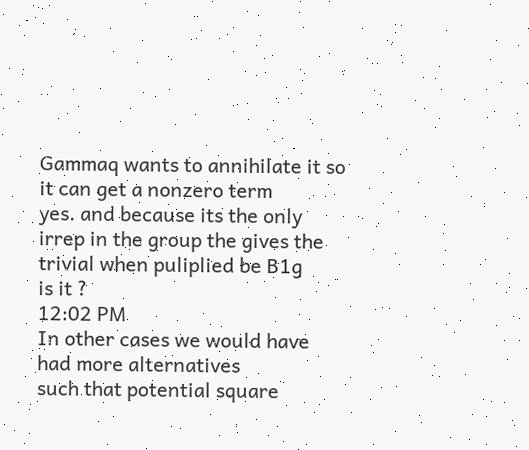Gammaq wants to annihilate it so it can get a nonzero term
yes. and because its the only irrep in the group the gives the trivial when puliplied be B1g
is it ?
12:02 PM
In other cases we would have had more alternatives
such that potential square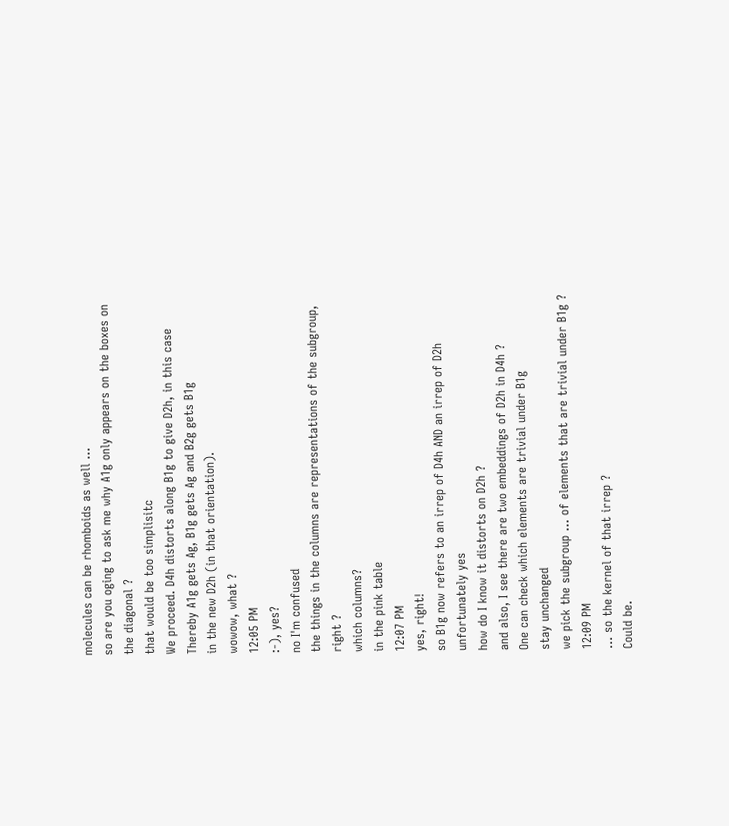molecules can be rhomboids as well ...
so are you oging to ask me why A1g only appears on the boxes on the diagonal ?
that would be too simplisitc
We proceed. D4h distorts along B1g to give D2h, in this case
Thereby A1g gets Ag, B1g gets Ag and B2g gets B1g
in the new D2h (in that orientation).
wowow, what ?
12:05 PM
:-), yes?
no I'm confused
the things in the columns are representations of the subgroup, right ?
which columns?
in the pink table
12:07 PM
yes, right!
so B1g now refers to an irrep of D4h AND an irrep of D2h
unfortunately yes
how do I know it distorts on D2h ?
and also, I see there are two embeddings of D2h in D4h ?
One can check which elements are trivial under B1g
stay unchanged
we pick the subgroup ... of elements that are trivial under B1g ?
12:09 PM
... so the kernel of that irrep ?
Could be.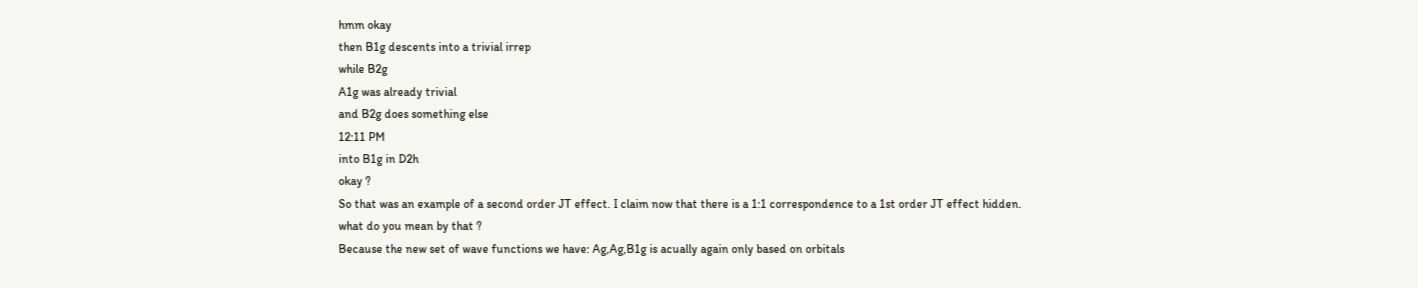hmm okay
then B1g descents into a trivial irrep
while B2g
A1g was already trivial
and B2g does something else
12:11 PM
into B1g in D2h
okay ?
So that was an example of a second order JT effect. I claim now that there is a 1:1 correspondence to a 1st order JT effect hidden.
what do you mean by that ?
Because the new set of wave functions we have: Ag,Ag,B1g is acually again only based on orbitals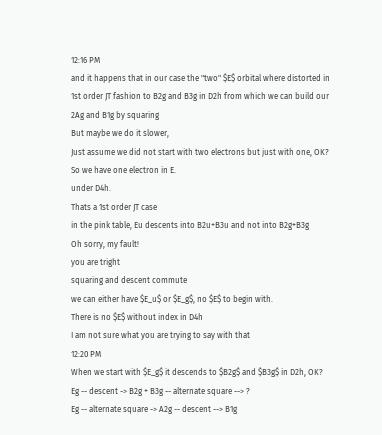12:16 PM
and it happens that in our case the "two" $E$ orbital where distorted in 1st order JT fashion to B2g and B3g in D2h from which we can build our 2Ag and B1g by squaring
But maybe we do it slower,
Just assume we did not start with two electrons but just with one, OK?
So we have one electron in E.
under D4h.
Thats a 1st order JT case
in the pink table, Eu descents into B2u+B3u and not into B2g+B3g
Oh sorry, my fault!
you are tright
squaring and descent commute
we can either have $E_u$ or $E_g$, no $E$ to begin with.
There is no $E$ without index in D4h
I am not sure what you are trying to say with that
12:20 PM
When we start with $E_g$ it descends to $B2g$ and $B3g$ in D2h, OK?
Eg -- descent -> B2g + B3g -- alternate square --> ?
Eg -- alternate square -> A2g -- descent --> B1g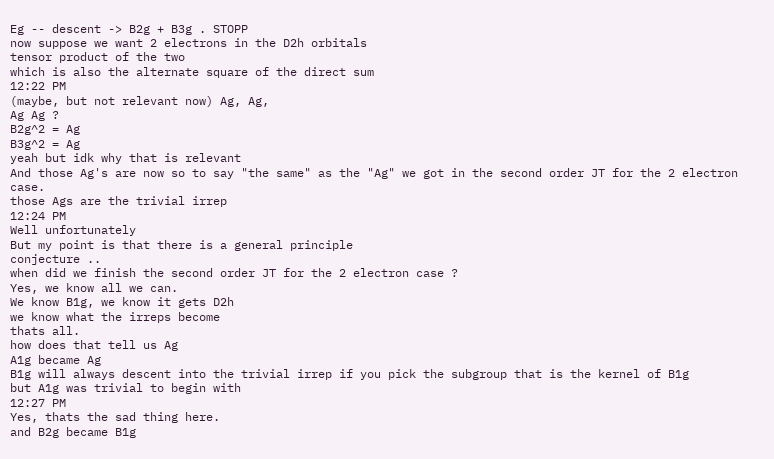Eg -- descent -> B2g + B3g . STOPP
now suppose we want 2 electrons in the D2h orbitals
tensor product of the two
which is also the alternate square of the direct sum
12:22 PM
(maybe, but not relevant now) Ag, Ag,
Ag Ag ?
B2g^2 = Ag
B3g^2 = Ag
yeah but idk why that is relevant
And those Ag's are now so to say "the same" as the "Ag" we got in the second order JT for the 2 electron case.
those Ags are the trivial irrep
12:24 PM
Well unfortunately
But my point is that there is a general principle
conjecture ..
when did we finish the second order JT for the 2 electron case ?
Yes, we know all we can.
We know B1g, we know it gets D2h
we know what the irreps become
thats all.
how does that tell us Ag
A1g became Ag
B1g will always descent into the trivial irrep if you pick the subgroup that is the kernel of B1g
but A1g was trivial to begin with
12:27 PM
Yes, thats the sad thing here.
and B2g became B1g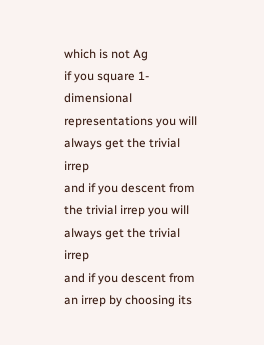which is not Ag
if you square 1-dimensional representations you will always get the trivial irrep
and if you descent from the trivial irrep you will always get the trivial irrep
and if you descent from an irrep by choosing its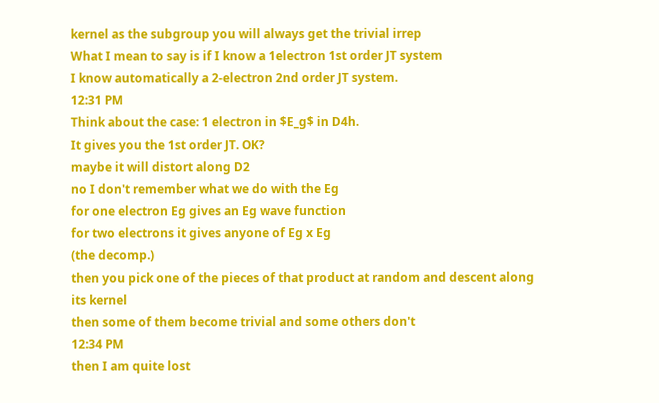kernel as the subgroup you will always get the trivial irrep
What I mean to say is if I know a 1electron 1st order JT system
I know automatically a 2-electron 2nd order JT system.
12:31 PM
Think about the case: 1 electron in $E_g$ in D4h.
It gives you the 1st order JT. OK?
maybe it will distort along D2
no I don't remember what we do with the Eg
for one electron Eg gives an Eg wave function
for two electrons it gives anyone of Eg x Eg
(the decomp.)
then you pick one of the pieces of that product at random and descent along its kernel
then some of them become trivial and some others don't
12:34 PM
then I am quite lost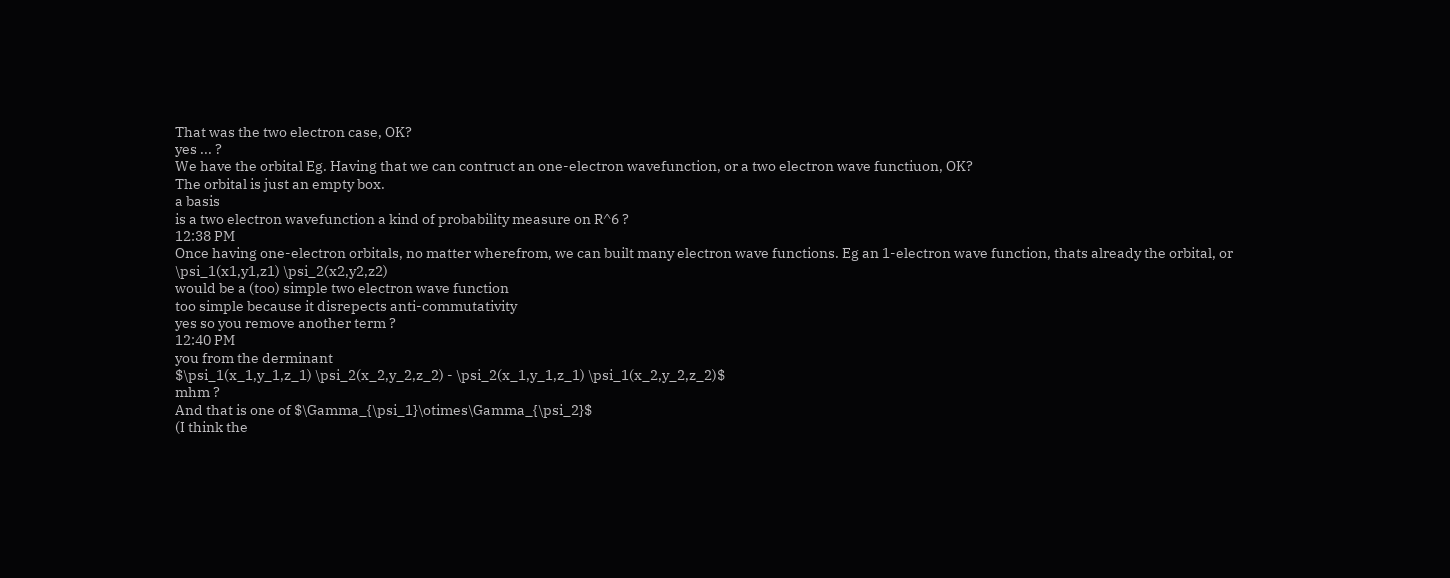That was the two electron case, OK?
yes ... ?
We have the orbital Eg. Having that we can contruct an one-electron wavefunction, or a two electron wave functiuon, OK?
The orbital is just an empty box.
a basis
is a two electron wavefunction a kind of probability measure on R^6 ?
12:38 PM
Once having one-electron orbitals, no matter wherefrom, we can built many electron wave functions. Eg an 1-electron wave function, thats already the orbital, or
\psi_1(x1,y1,z1) \psi_2(x2,y2,z2)
would be a (too) simple two electron wave function
too simple because it disrepects anti-commutativity
yes so you remove another term ?
12:40 PM
you from the derminant
$\psi_1(x_1,y_1,z_1) \psi_2(x_2,y_2,z_2) - \psi_2(x_1,y_1,z_1) \psi_1(x_2,y_2,z_2)$
mhm ?
And that is one of $\Gamma_{\psi_1}\otimes\Gamma_{\psi_2}$
(I think the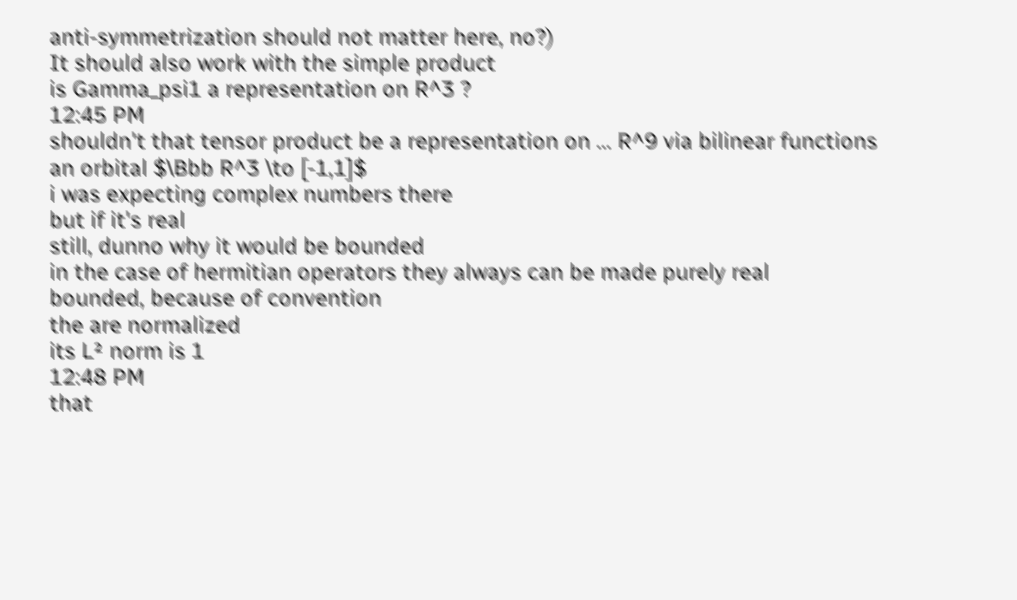anti-symmetrization should not matter here, no?)
It should also work with the simple product
is Gamma_psi1 a representation on R^3 ?
12:45 PM
shouldn't that tensor product be a representation on ... R^9 via bilinear functions
an orbital $\Bbb R^3 \to [-1,1]$
i was expecting complex numbers there
but if it's real
still, dunno why it would be bounded
in the case of hermitian operators they always can be made purely real
bounded, because of convention
the are normalized
its L² norm is 1
12:48 PM
that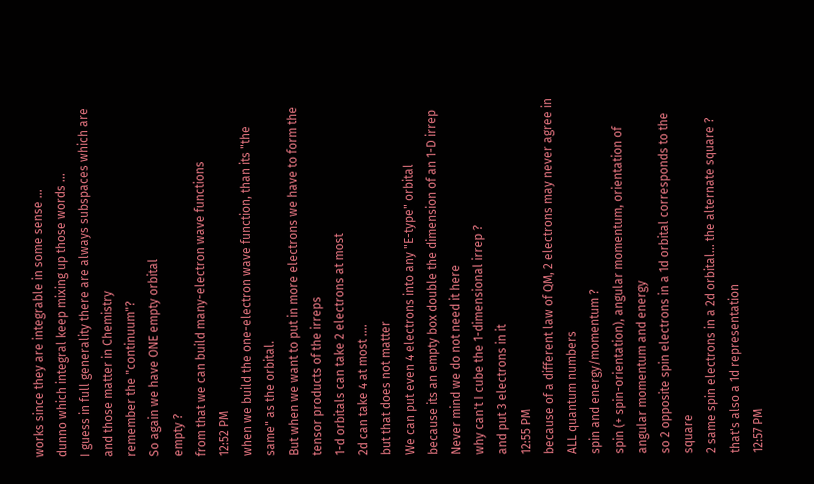works since they are integrable in some sense ...
dunno which integral keep mixing up those words ...
I guess in full generality there are always subspaces which are
and those matter in Chemistry
remember the "continuum"?
So again we have ONE empty orbital
empty ?
from that we can build many-electron wave functions
12:52 PM
when we build the one-electron wave function, than its "the same" as the orbital.
But when we want to put in more electrons we have to form the tensor products of the irreps
1-d orbitals can take 2 electrons at most
2d can take 4 at most ....
but that does not matter
We can put even 4 electrons into any "E-type" orbital
because its an empty box double the dimension of an 1-D irrep
Never mind we do not need it here
why can't I cube the 1-dimensional irrep ?
and put 3 electrons in it
12:55 PM
because of a different law of QM, 2 electrons may never agree in ALL quantum numbers
spin and energy/momentum ?
spin (+ spin-orientation), angular momentum, orientation of angular momentum and energy
so 2 opposite spin electrons in a 1d orbital corresponds to the square
2 same spin electrons in a 2d orbital... the alternate square ? that's also a 1d representation
12:57 PM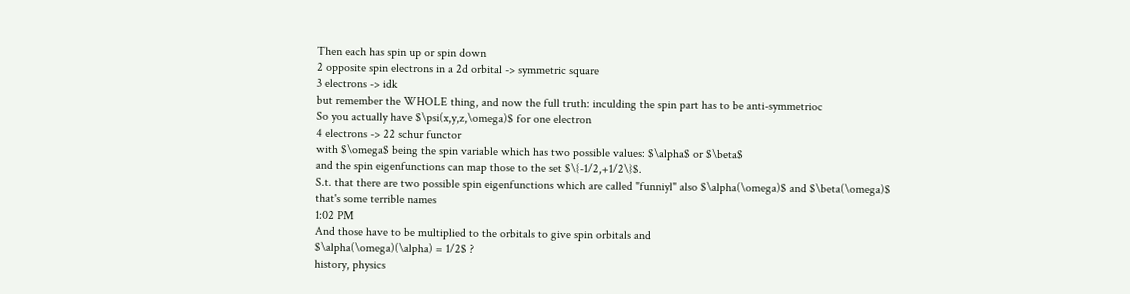Then each has spin up or spin down
2 opposite spin electrons in a 2d orbital -> symmetric square
3 electrons -> idk
but remember the WHOLE thing, and now the full truth: inculding the spin part has to be anti-symmetrioc
So you actually have $\psi(x,y,z,\omega)$ for one electron
4 electrons -> 22 schur functor
with $\omega$ being the spin variable which has two possible values: $\alpha$ or $\beta$
and the spin eigenfunctions can map those to the set $\{-1/2,+1/2\}$.
S.t. that there are two possible spin eigenfunctions which are called "funniyl" also $\alpha(\omega)$ and $\beta(\omega)$
that's some terrible names
1:02 PM
And those have to be multiplied to the orbitals to give spin orbitals and
$\alpha(\omega)(\alpha) = 1/2$ ?
history, physics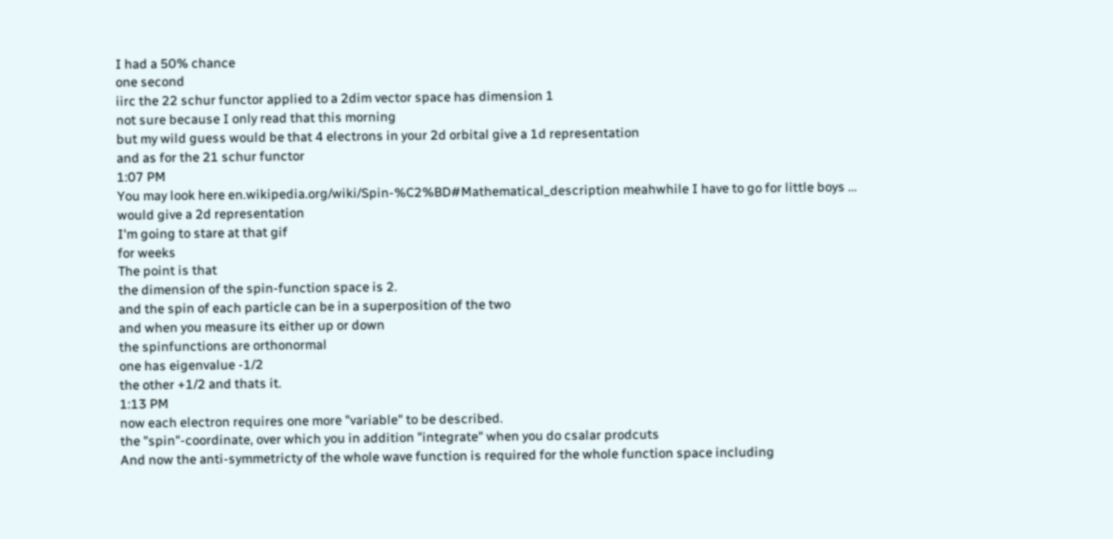I had a 50% chance
one second
iirc the 22 schur functor applied to a 2dim vector space has dimension 1
not sure because I only read that this morning
but my wild guess would be that 4 electrons in your 2d orbital give a 1d representation
and as for the 21 schur functor
1:07 PM
You may look here en.wikipedia.org/wiki/Spin-%C2%BD#Mathematical_description meahwhile I have to go for little boys ...
would give a 2d representation
I'm going to stare at that gif
for weeks
The point is that
the dimension of the spin-function space is 2.
and the spin of each particle can be in a superposition of the two
and when you measure its either up or down
the spinfunctions are orthonormal
one has eigenvalue -1/2
the other +1/2 and thats it.
1:13 PM
now each electron requires one more "variable" to be described.
the "spin"-coordinate, over which you in addition "integrate" when you do csalar prodcuts
And now the anti-symmetricty of the whole wave function is required for the whole function space including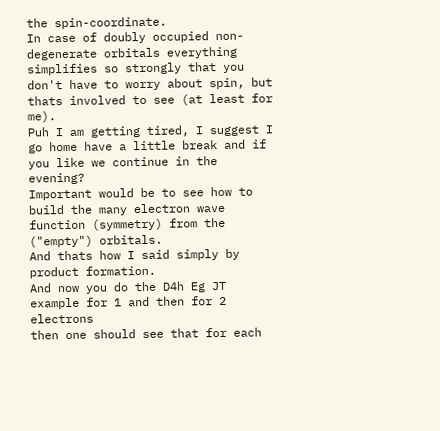the spin-coordinate.
In case of doubly occupied non-degenerate orbitals everything simplifies so strongly that you don't have to worry about spin, but thats involved to see (at least for me).
Puh I am getting tired, I suggest I go home have a little break and if you like we continue in the evening?
Important would be to see how to build the many electron wave function (symmetry) from the ("empty") orbitals.
And thats how I said simply by product formation.
And now you do the D4h Eg JT example for 1 and then for 2 electrons
then one should see that for each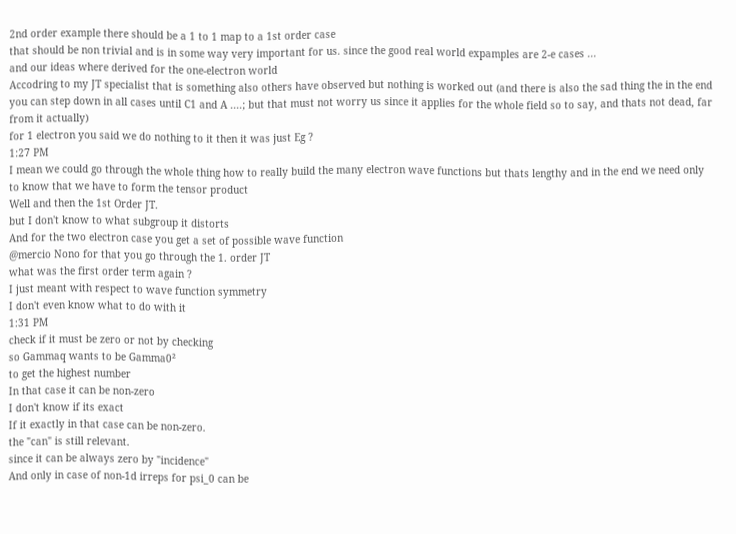2nd order example there should be a 1 to 1 map to a 1st order case
that should be non trivial and is in some way very important for us. since the good real world expamples are 2-e cases ...
and our ideas where derived for the one-electron world
Accodring to my JT specialist that is something also others have observed but nothing is worked out (and there is also the sad thing the in the end you can step down in all cases until C1 and A ....; but that must not worry us since it applies for the whole field so to say, and thats not dead, far from it actually)
for 1 electron you said we do nothing to it then it was just Eg ?
1:27 PM
I mean we could go through the whole thing how to really build the many electron wave functions but thats lengthy and in the end we need only to know that we have to form the tensor product
Well and then the 1st Order JT.
but I don't know to what subgroup it distorts
And for the two electron case you get a set of possible wave function
@mercio Nono for that you go through the 1. order JT
what was the first order term again ?
I just meant with respect to wave function symmetry
I don't even know what to do with it
1:31 PM
check if it must be zero or not by checking
so Gammaq wants to be Gamma0²
to get the highest number
In that case it can be non-zero
I don't know if its exact
If it exactly in that case can be non-zero.
the "can" is still relevant.
since it can be always zero by "incidence"
And only in case of non-1d irreps for psi_0 can be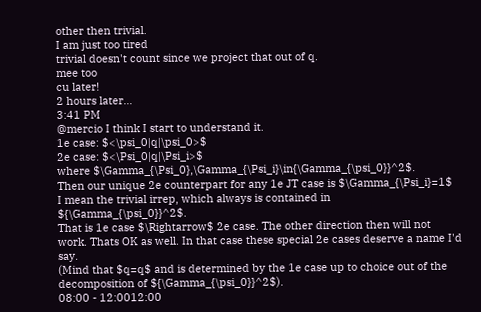other then trivial.
I am just too tired
trivial doesn't count since we project that out of q.
mee too
cu later!
2 hours later…
3:41 PM
@mercio I think I start to understand it.
1e case: $<\psi_0|q|\psi_0>$
2e case: $<\Psi_0|q|\Psi_i>$
where $\Gamma_{\Psi_0},\Gamma_{\Psi_i}\in{\Gamma_{\psi_0}}^2$.
Then our unique 2e counterpart for any 1e JT case is $\Gamma_{\Psi_i}=1$
I mean the trivial irrep, which always is contained in ${\Gamma_{\psi_0}}^2$.
That is 1e case $\Rightarrow$ 2e case. The other direction then will not work. Thats OK as well. In that case these special 2e cases deserve a name I'd say.
(Mind that $q=q$ and is determined by the 1e case up to choice out of the decomposition of ${\Gamma_{\psi_0}}^2$).
08:00 - 12:0012:00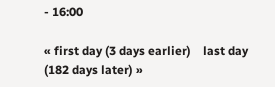- 16:00

« first day (3 days earlier)    last day (182 days later) »